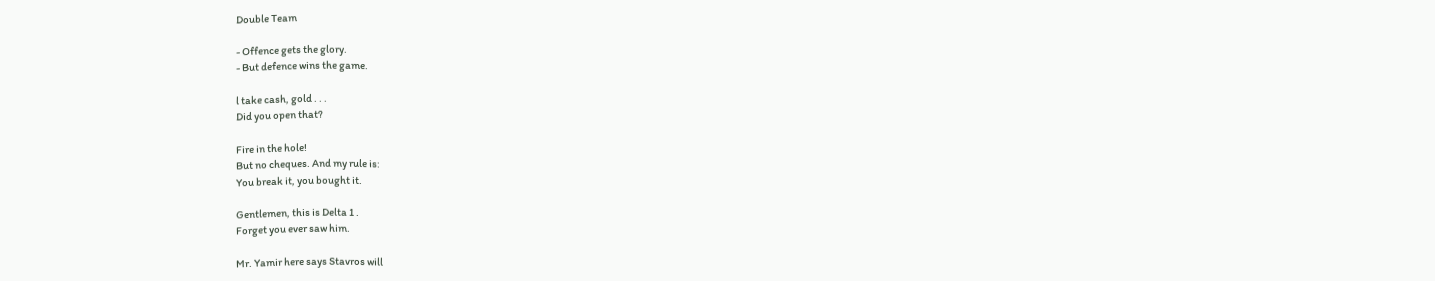Double Team

- Offence gets the glory.
- But defence wins the game.

l take cash, gold . . .
Did you open that?

Fire in the hole!
But no cheques. And my rule is:
You break it, you bought it.

Gentlemen, this is Delta 1 .
Forget you ever saw him.

Mr. Yamir here says Stavros will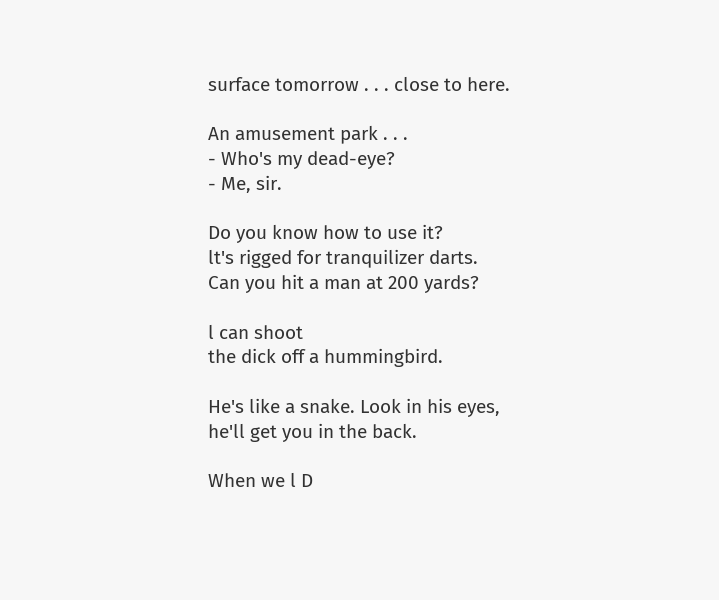surface tomorrow . . . close to here.

An amusement park . . .
- Who's my dead-eye?
- Me, sir.

Do you know how to use it?
lt's rigged for tranquilizer darts.
Can you hit a man at 200 yards?

l can shoot
the dick off a hummingbird.

He's like a snake. Look in his eyes,
he'll get you in the back.

When we l D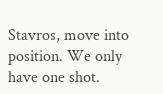Stavros, move into
position. We only have one shot.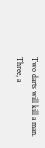Two darts will kill a man.
Three, a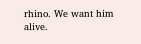rhino. We want him alive.